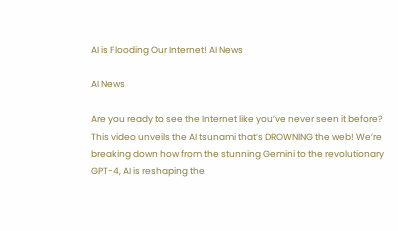AI is Flooding Our Internet! AI News

AI News

Are you ready to see the Internet like you’ve never seen it before? This video unveils the AI tsunami that’s DROWNING the web! We’re breaking down how from the stunning Gemini to the revolutionary GPT-4, AI is reshaping the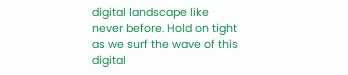digital landscape like never before. Hold on tight as we surf the wave of this digital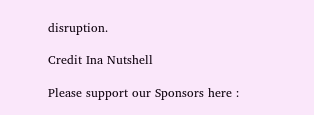disruption.

Credit Ina Nutshell

Please support our Sponsors here :